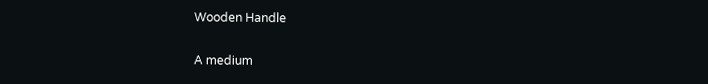Wooden Handle

A medium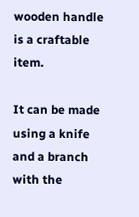wooden handle is a craftable item.

It can be made using a knife and a branch with the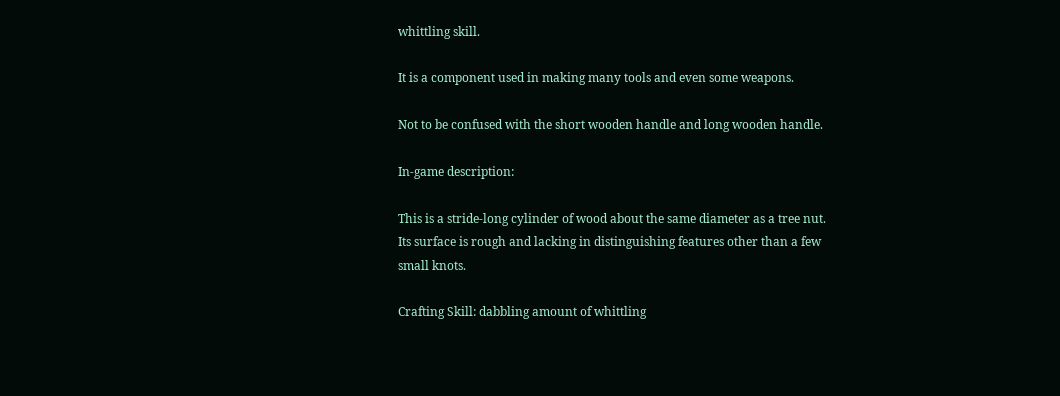whittling skill.

It is a component used in making many tools and even some weapons.

Not to be confused with the short wooden handle and long wooden handle.

In-game description:

This is a stride-long cylinder of wood about the same diameter as a tree nut.
Its surface is rough and lacking in distinguishing features other than a few
small knots.

Crafting Skill: dabbling amount of whittling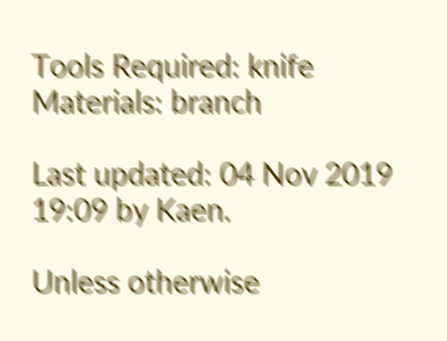Tools Required: knife
Materials: branch

Last updated: 04 Nov 2019 19:09 by Kaen.

Unless otherwise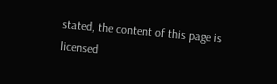stated, the content of this page is licensed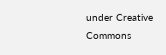under Creative Commons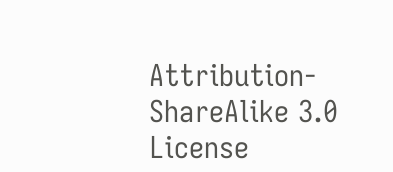Attribution-ShareAlike 3.0 License